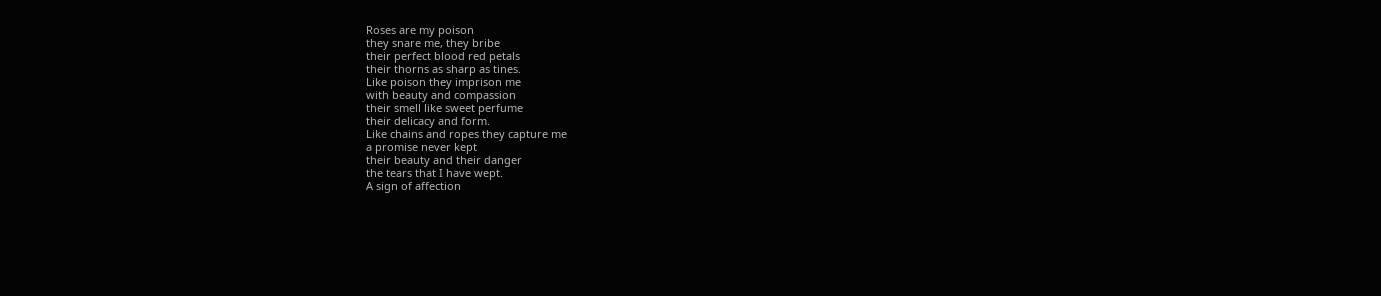Roses are my poison
they snare me, they bribe
their perfect blood red petals
their thorns as sharp as tines.
Like poison they imprison me
with beauty and compassion
their smell like sweet perfume
their delicacy and form.
Like chains and ropes they capture me
a promise never kept
their beauty and their danger
the tears that I have wept.
A sign of affection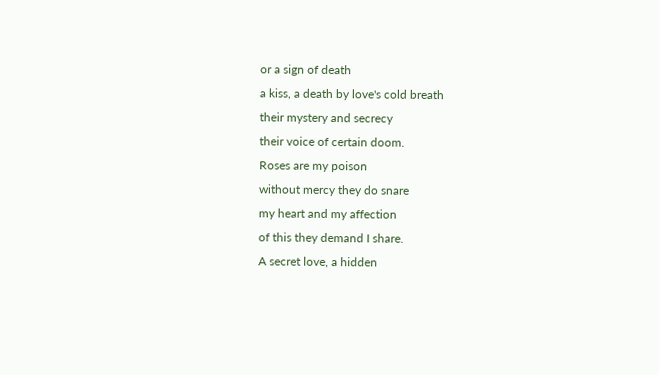or a sign of death
a kiss, a death by love's cold breath
their mystery and secrecy
their voice of certain doom.
Roses are my poison
without mercy they do snare
my heart and my affection
of this they demand I share.
A secret love, a hidden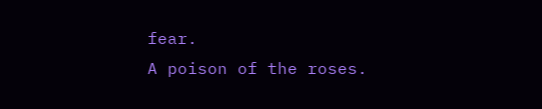fear.
A poison of the roses.